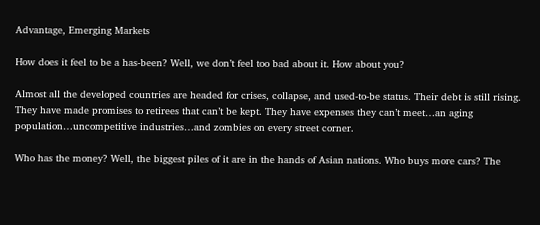Advantage, Emerging Markets

How does it feel to be a has-been? Well, we don’t feel too bad about it. How about you?

Almost all the developed countries are headed for crises, collapse, and used-to-be status. Their debt is still rising. They have made promises to retirees that can’t be kept. They have expenses they can’t meet…an aging population…uncompetitive industries…and zombies on every street corner.

Who has the money? Well, the biggest piles of it are in the hands of Asian nations. Who buys more cars? The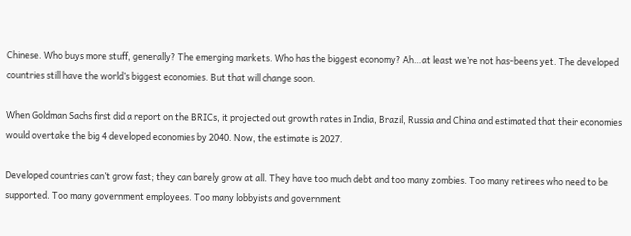Chinese. Who buys more stuff, generally? The emerging markets. Who has the biggest economy? Ah…at least we’re not has-beens yet. The developed countries still have the world’s biggest economies. But that will change soon.

When Goldman Sachs first did a report on the BRICs, it projected out growth rates in India, Brazil, Russia and China and estimated that their economies would overtake the big 4 developed economies by 2040. Now, the estimate is 2027.

Developed countries can’t grow fast; they can barely grow at all. They have too much debt and too many zombies. Too many retirees who need to be supported. Too many government employees. Too many lobbyists and government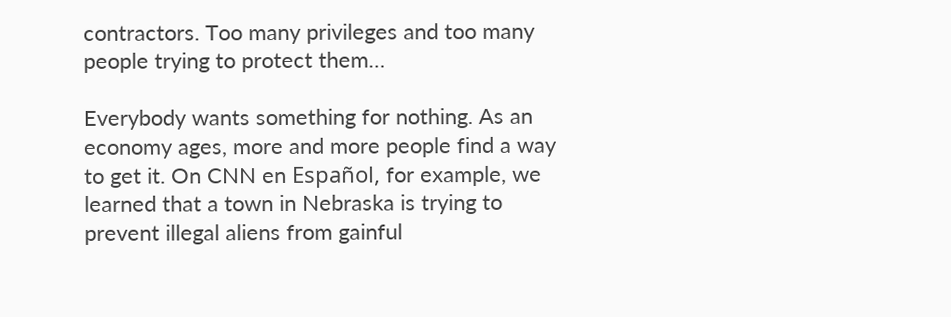contractors. Too many privileges and too many people trying to protect them…

Everybody wants something for nothing. As an economy ages, more and more people find a way to get it. On CNN en Español, for example, we learned that a town in Nebraska is trying to prevent illegal aliens from gainful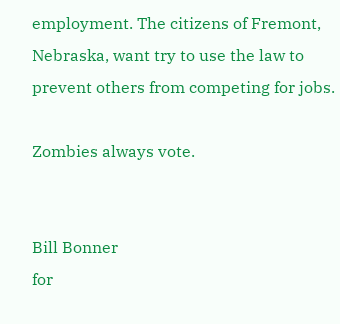employment. The citizens of Fremont, Nebraska, want try to use the law to prevent others from competing for jobs.

Zombies always vote.


Bill Bonner
for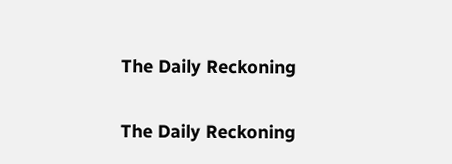The Daily Reckoning

The Daily Reckoning